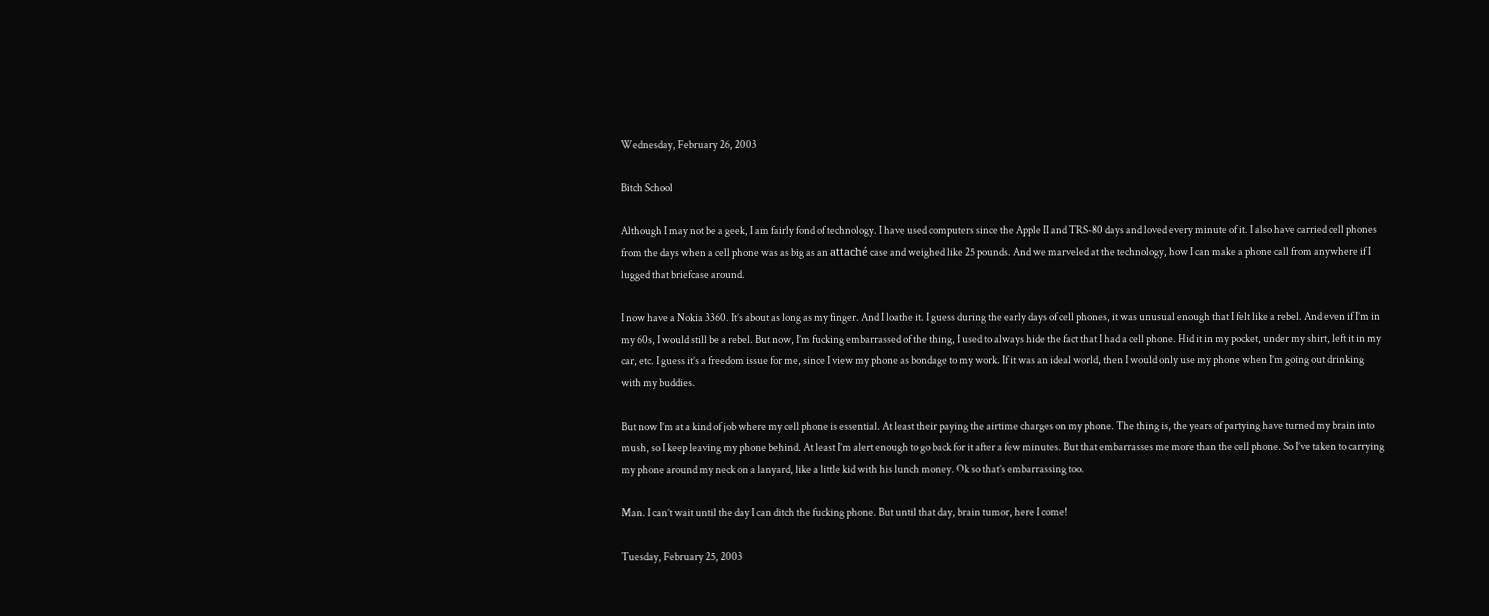Wednesday, February 26, 2003

Bitch School

Although I may not be a geek, I am fairly fond of technology. I have used computers since the Apple II and TRS-80 days and loved every minute of it. I also have carried cell phones from the days when a cell phone was as big as an attaché case and weighed like 25 pounds. And we marveled at the technology, how I can make a phone call from anywhere if I lugged that briefcase around.

I now have a Nokia 3360. It’s about as long as my finger. And I loathe it. I guess during the early days of cell phones, it was unusual enough that I felt like a rebel. And even if I’m in my 60s, I would still be a rebel. But now, I’m fucking embarrassed of the thing, I used to always hide the fact that I had a cell phone. Hid it in my pocket, under my shirt, left it in my car, etc. I guess it’s a freedom issue for me, since I view my phone as bondage to my work. If it was an ideal world, then I would only use my phone when I’m going out drinking with my buddies.

But now I’m at a kind of job where my cell phone is essential. At least their paying the airtime charges on my phone. The thing is, the years of partying have turned my brain into mush, so I keep leaving my phone behind. At least I’m alert enough to go back for it after a few minutes. But that embarrasses me more than the cell phone. So I’ve taken to carrying my phone around my neck on a lanyard, like a little kid with his lunch money. Ok so that’s embarrassing too.

Man. I can’t wait until the day I can ditch the fucking phone. But until that day, brain tumor, here I come!

Tuesday, February 25, 2003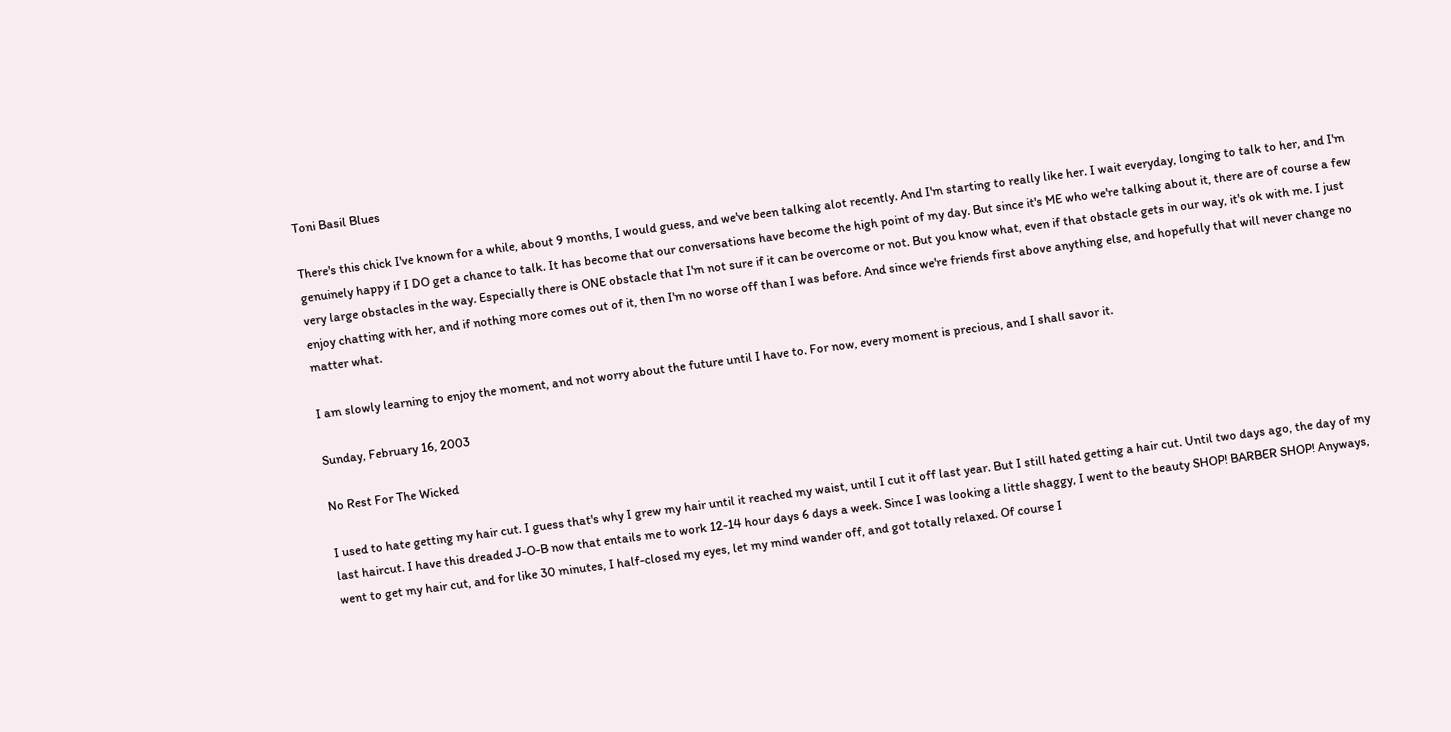Toni Basil Blues

There's this chick I've known for a while, about 9 months, I would guess, and we've been talking alot recently. And I'm starting to really like her. I wait everyday, longing to talk to her, and I'm genuinely happy if I DO get a chance to talk. It has become that our conversations have become the high point of my day. But since it's ME who we're talking about it, there are of course a few very large obstacles in the way. Especially there is ONE obstacle that I'm not sure if it can be overcome or not. But you know what, even if that obstacle gets in our way, it's ok with me. I just enjoy chatting with her, and if nothing more comes out of it, then I'm no worse off than I was before. And since we're friends first above anything else, and hopefully that will never change no matter what.

I am slowly learning to enjoy the moment, and not worry about the future until I have to. For now, every moment is precious, and I shall savor it.

Sunday, February 16, 2003

No Rest For The Wicked

I used to hate getting my hair cut. I guess that's why I grew my hair until it reached my waist, until I cut it off last year. But I still hated getting a hair cut. Until two days ago, the day of my last haircut. I have this dreaded J-O-B now that entails me to work 12-14 hour days 6 days a week. Since I was looking a little shaggy, I went to the beauty SHOP! BARBER SHOP! Anyways, went to get my hair cut, and for like 30 minutes, I half-closed my eyes, let my mind wander off, and got totally relaxed. Of course I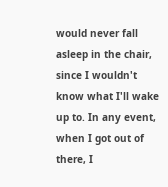would never fall asleep in the chair, since I wouldn't know what I'll wake up to. In any event, when I got out of there, I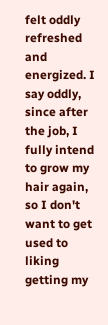felt oddly refreshed and energized. I say oddly, since after the job, I fully intend to grow my hair again, so I don't want to get used to liking getting my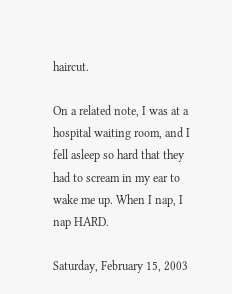haircut.

On a related note, I was at a hospital waiting room, and I fell asleep so hard that they had to scream in my ear to wake me up. When I nap, I nap HARD.

Saturday, February 15, 2003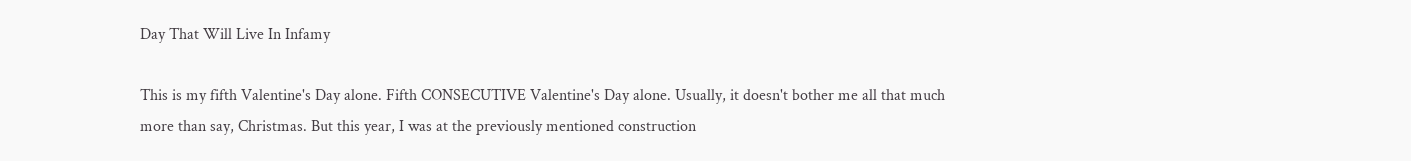Day That Will Live In Infamy

This is my fifth Valentine's Day alone. Fifth CONSECUTIVE Valentine's Day alone. Usually, it doesn't bother me all that much more than say, Christmas. But this year, I was at the previously mentioned construction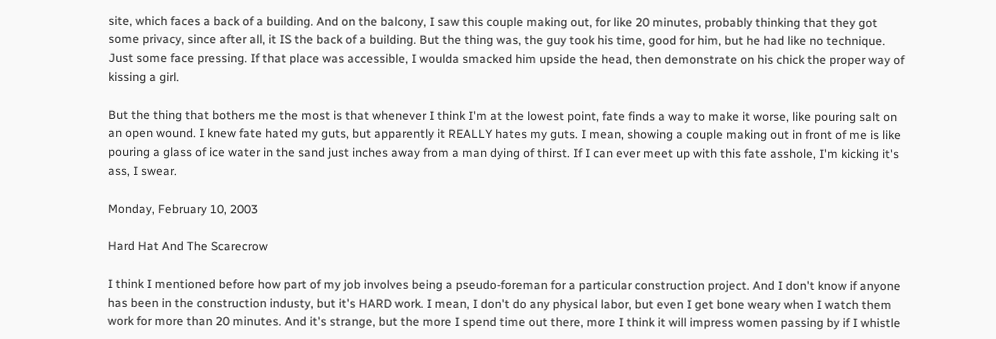site, which faces a back of a building. And on the balcony, I saw this couple making out, for like 20 minutes, probably thinking that they got some privacy, since after all, it IS the back of a building. But the thing was, the guy took his time, good for him, but he had like no technique. Just some face pressing. If that place was accessible, I woulda smacked him upside the head, then demonstrate on his chick the proper way of kissing a girl.

But the thing that bothers me the most is that whenever I think I'm at the lowest point, fate finds a way to make it worse, like pouring salt on an open wound. I knew fate hated my guts, but apparently it REALLY hates my guts. I mean, showing a couple making out in front of me is like pouring a glass of ice water in the sand just inches away from a man dying of thirst. If I can ever meet up with this fate asshole, I'm kicking it's ass, I swear.

Monday, February 10, 2003

Hard Hat And The Scarecrow

I think I mentioned before how part of my job involves being a pseudo-foreman for a particular construction project. And I don't know if anyone has been in the construction industy, but it's HARD work. I mean, I don't do any physical labor, but even I get bone weary when I watch them work for more than 20 minutes. And it's strange, but the more I spend time out there, more I think it will impress women passing by if I whistle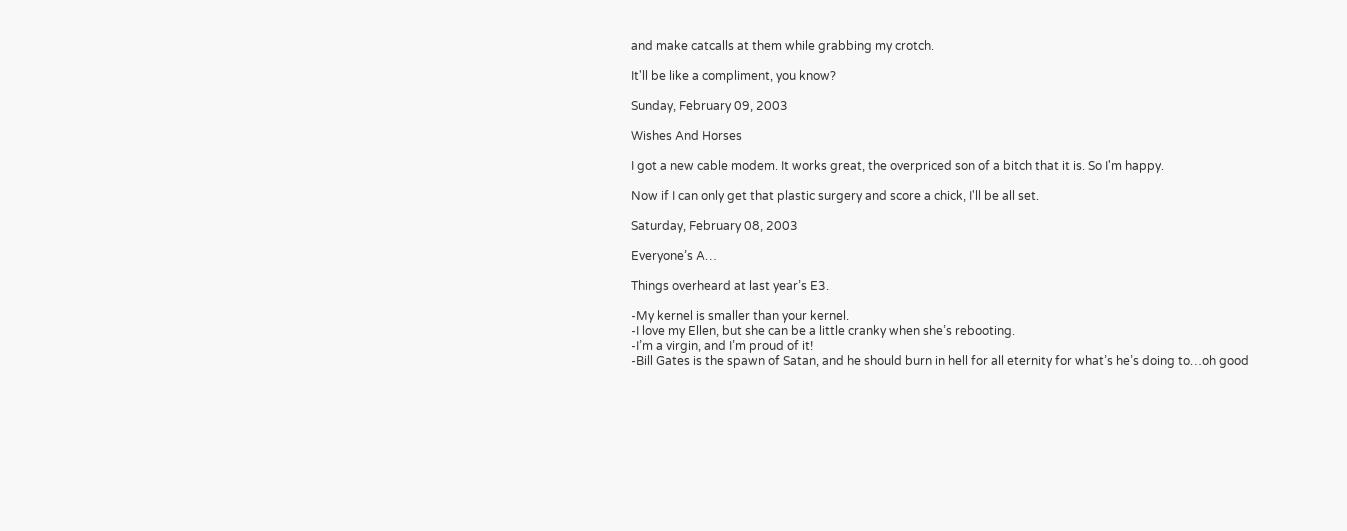and make catcalls at them while grabbing my crotch.

It'll be like a compliment, you know?

Sunday, February 09, 2003

Wishes And Horses

I got a new cable modem. It works great, the overpriced son of a bitch that it is. So I'm happy.

Now if I can only get that plastic surgery and score a chick, I'll be all set.

Saturday, February 08, 2003

Everyone’s A…

Things overheard at last year’s E3.

-My kernel is smaller than your kernel.
-I love my Ellen, but she can be a little cranky when she’s rebooting.
-I’m a virgin, and I’m proud of it!
-Bill Gates is the spawn of Satan, and he should burn in hell for all eternity for what’s he’s doing to…oh good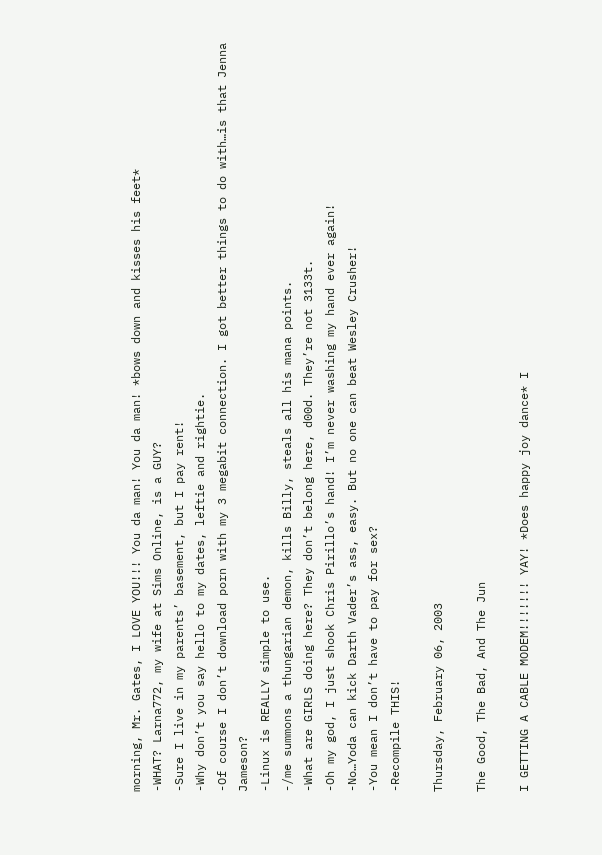morning, Mr. Gates, I LOVE YOU!!! You da man! You da man! *bows down and kisses his feet*
-WHAT? Larna772, my wife at Sims Online, is a GUY?
-Sure I live in my parents’ basement, but I pay rent!
-Why don’t you say hello to my dates, leftie and rightie.
-Of course I don’t download porn with my 3 megabit connection. I got better things to do with…is that Jenna Jameson?
-Linux is REALLY simple to use.
-/me summons a thungarian demon, kills Billy, steals all his mana points.
-What are GIRLS doing here? They don’t belong here, d00d. They’re not 3133t.
-Oh my god, I just shook Chris Pirillo’s hand! I’m never washing my hand ever again!
-No…Yoda can kick Darth Vader’s ass, easy. But no one can beat Wesley Crusher!
-You mean I don’t have to pay for sex?
-Recompile THIS!

Thursday, February 06, 2003

The Good, The Bad, And The Jun

I GETTING A CABLE MODEM!!!!!!! YAY! *Does happy joy dance* I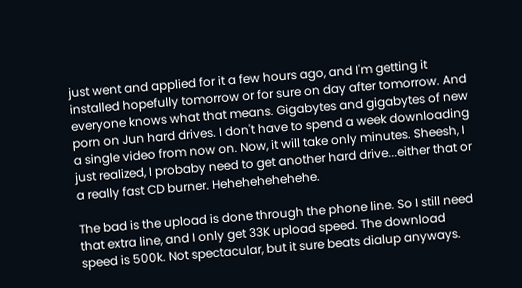just went and applied for it a few hours ago, and I'm getting it installed hopefully tomorrow or for sure on day after tomorrow. And everyone knows what that means. Gigabytes and gigabytes of new porn on Jun hard drives. I don't have to spend a week downloading a single video from now on. Now, it will take only minutes. Sheesh, I just realized, I probaby need to get another hard drive...either that or a really fast CD burner. Hehehehehehehe.

The bad is the upload is done through the phone line. So I still need that extra line, and I only get 33K upload speed. The download speed is 500k. Not spectacular, but it sure beats dialup anyways.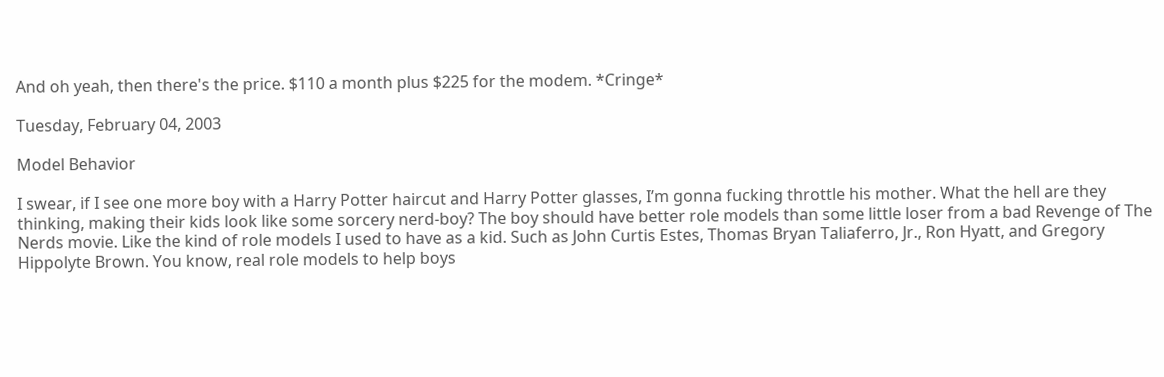And oh yeah, then there's the price. $110 a month plus $225 for the modem. *Cringe*

Tuesday, February 04, 2003

Model Behavior

I swear, if I see one more boy with a Harry Potter haircut and Harry Potter glasses, I’m gonna fucking throttle his mother. What the hell are they thinking, making their kids look like some sorcery nerd-boy? The boy should have better role models than some little loser from a bad Revenge of The Nerds movie. Like the kind of role models I used to have as a kid. Such as John Curtis Estes, Thomas Bryan Taliaferro, Jr., Ron Hyatt, and Gregory Hippolyte Brown. You know, real role models to help boys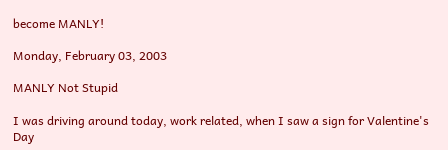become MANLY!

Monday, February 03, 2003

MANLY Not Stupid

I was driving around today, work related, when I saw a sign for Valentine's Day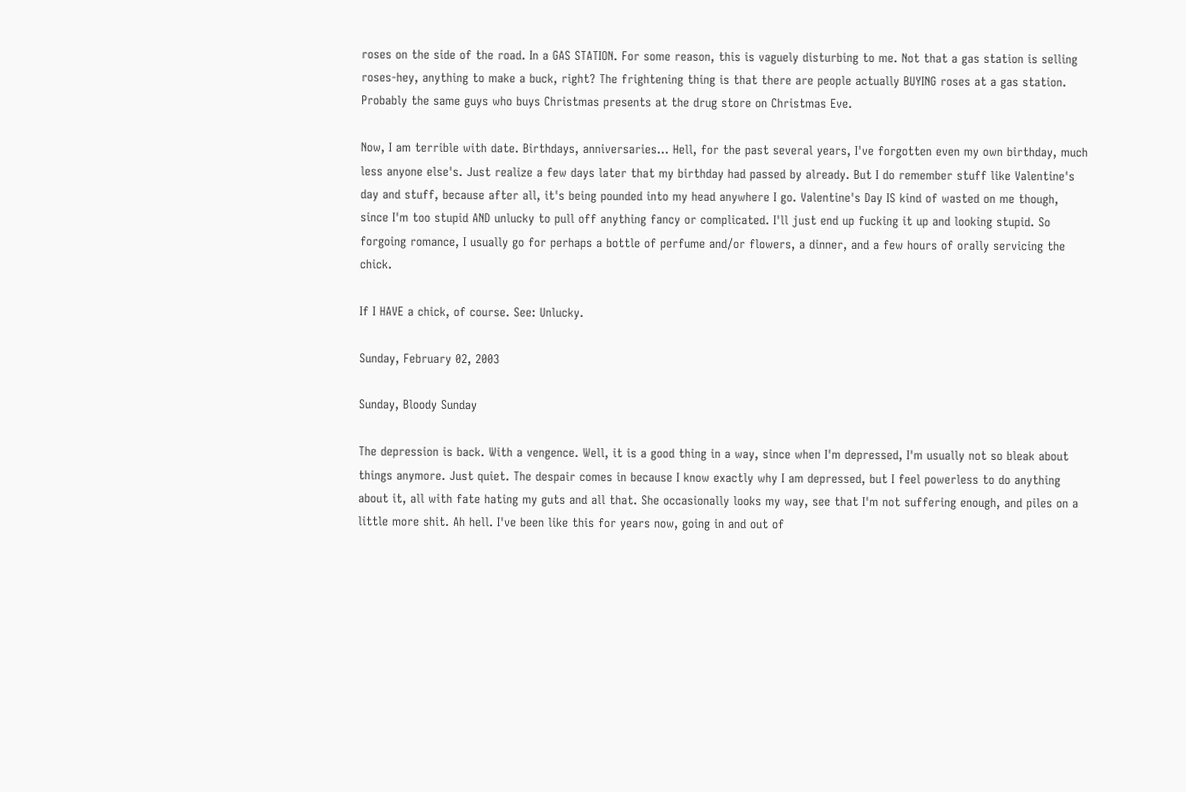roses on the side of the road. In a GAS STATION. For some reason, this is vaguely disturbing to me. Not that a gas station is selling roses-hey, anything to make a buck, right? The frightening thing is that there are people actually BUYING roses at a gas station. Probably the same guys who buys Christmas presents at the drug store on Christmas Eve.

Now, I am terrible with date. Birthdays, anniversaries... Hell, for the past several years, I've forgotten even my own birthday, much less anyone else's. Just realize a few days later that my birthday had passed by already. But I do remember stuff like Valentine's day and stuff, because after all, it's being pounded into my head anywhere I go. Valentine's Day IS kind of wasted on me though, since I'm too stupid AND unlucky to pull off anything fancy or complicated. I'll just end up fucking it up and looking stupid. So forgoing romance, I usually go for perhaps a bottle of perfume and/or flowers, a dinner, and a few hours of orally servicing the chick.

If I HAVE a chick, of course. See: Unlucky.

Sunday, February 02, 2003

Sunday, Bloody Sunday

The depression is back. With a vengence. Well, it is a good thing in a way, since when I'm depressed, I'm usually not so bleak about things anymore. Just quiet. The despair comes in because I know exactly why I am depressed, but I feel powerless to do anything about it, all with fate hating my guts and all that. She occasionally looks my way, see that I'm not suffering enough, and piles on a little more shit. Ah hell. I've been like this for years now, going in and out of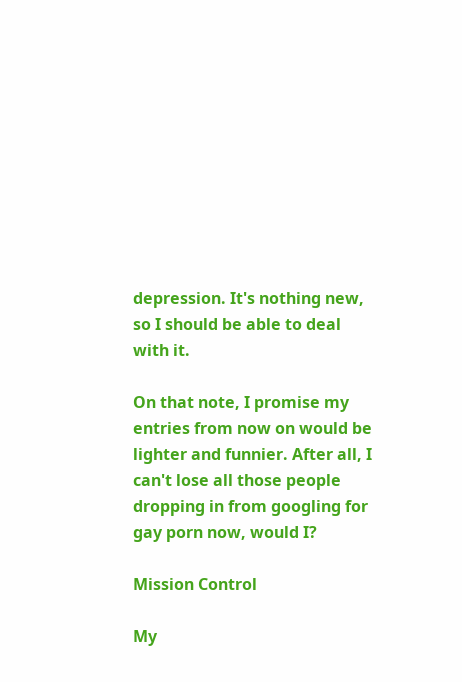depression. It's nothing new, so I should be able to deal with it.

On that note, I promise my entries from now on would be lighter and funnier. After all, I can't lose all those people dropping in from googling for gay porn now, would I?

Mission Control

My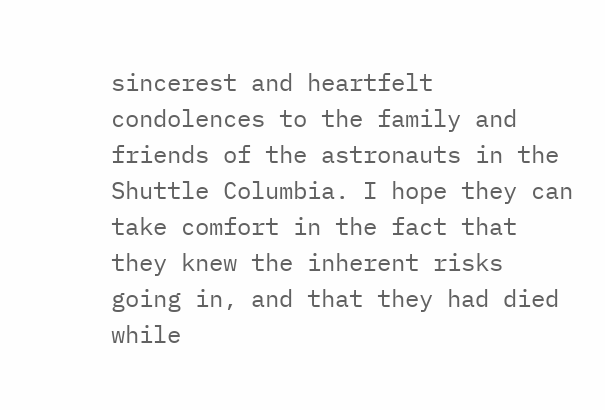sincerest and heartfelt condolences to the family and friends of the astronauts in the Shuttle Columbia. I hope they can take comfort in the fact that they knew the inherent risks going in, and that they had died while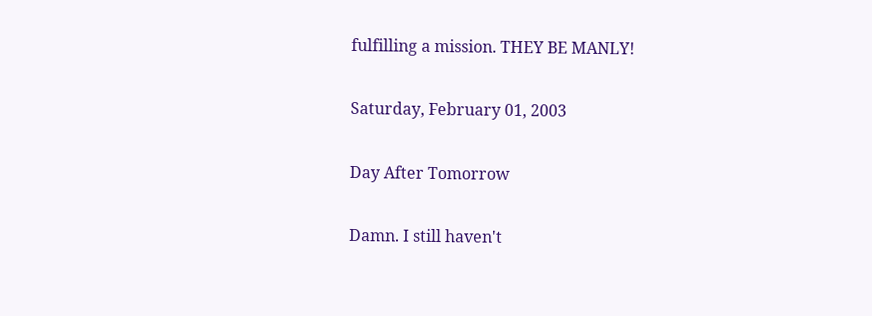fulfilling a mission. THEY BE MANLY!

Saturday, February 01, 2003

Day After Tomorrow

Damn. I still haven't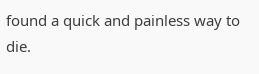found a quick and painless way to die.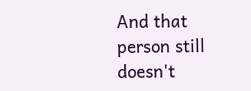And that person still doesn't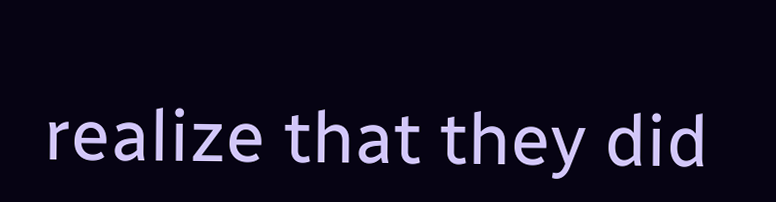realize that they did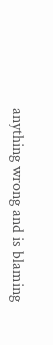anything wrong and is blaming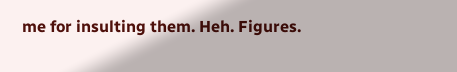me for insulting them. Heh. Figures.